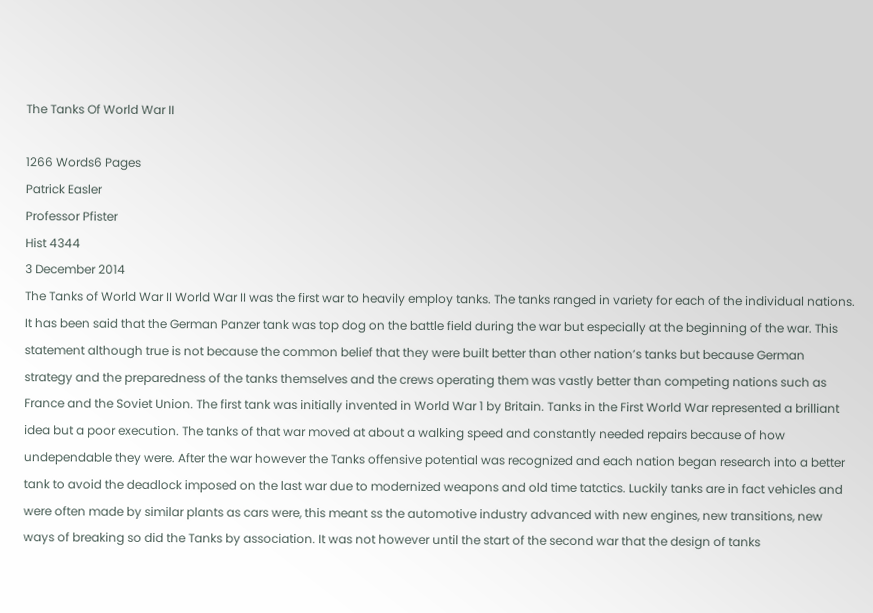The Tanks Of World War II

1266 Words6 Pages
Patrick Easler
Professor Pfister
Hist 4344
3 December 2014
The Tanks of World War II World War II was the first war to heavily employ tanks. The tanks ranged in variety for each of the individual nations. It has been said that the German Panzer tank was top dog on the battle field during the war but especially at the beginning of the war. This statement although true is not because the common belief that they were built better than other nation’s tanks but because German strategy and the preparedness of the tanks themselves and the crews operating them was vastly better than competing nations such as France and the Soviet Union. The first tank was initially invented in World War 1 by Britain. Tanks in the First World War represented a brilliant idea but a poor execution. The tanks of that war moved at about a walking speed and constantly needed repairs because of how undependable they were. After the war however the Tanks offensive potential was recognized and each nation began research into a better tank to avoid the deadlock imposed on the last war due to modernized weapons and old time tatctics. Luckily tanks are in fact vehicles and were often made by similar plants as cars were, this meant ss the automotive industry advanced with new engines, new transitions, new ways of breaking so did the Tanks by association. It was not however until the start of the second war that the design of tanks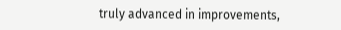truly advanced in improvements,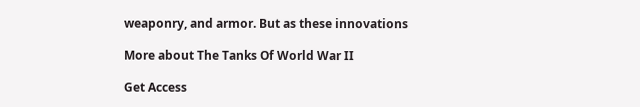weaponry, and armor. But as these innovations

More about The Tanks Of World War II

Get Access